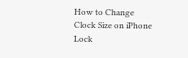How to Change Clock Size on iPhone Lock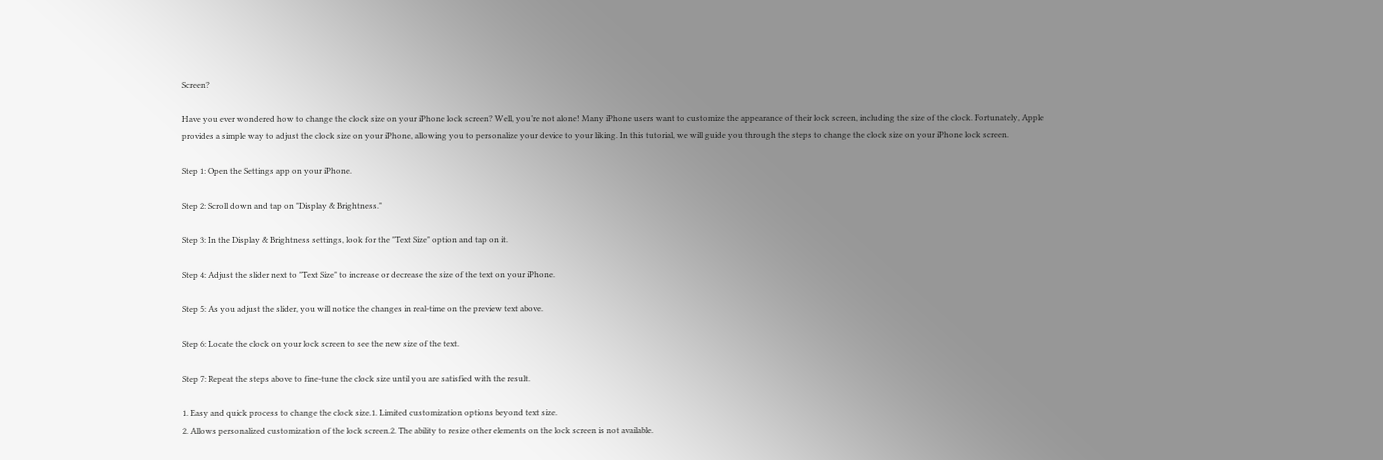Screen?

Have you ever wondered how to change the clock size on your iPhone lock screen? Well, you’re not alone! Many iPhone users want to customize the appearance of their lock screen, including the size of the clock. Fortunately, Apple provides a simple way to adjust the clock size on your iPhone, allowing you to personalize your device to your liking. In this tutorial, we will guide you through the steps to change the clock size on your iPhone lock screen.

Step 1: Open the Settings app on your iPhone.

Step 2: Scroll down and tap on "Display & Brightness."

Step 3: In the Display & Brightness settings, look for the "Text Size" option and tap on it.

Step 4: Adjust the slider next to "Text Size" to increase or decrease the size of the text on your iPhone.

Step 5: As you adjust the slider, you will notice the changes in real-time on the preview text above.

Step 6: Locate the clock on your lock screen to see the new size of the text.

Step 7: Repeat the steps above to fine-tune the clock size until you are satisfied with the result.

1. Easy and quick process to change the clock size.1. Limited customization options beyond text size.
2. Allows personalized customization of the lock screen.2. The ability to resize other elements on the lock screen is not available.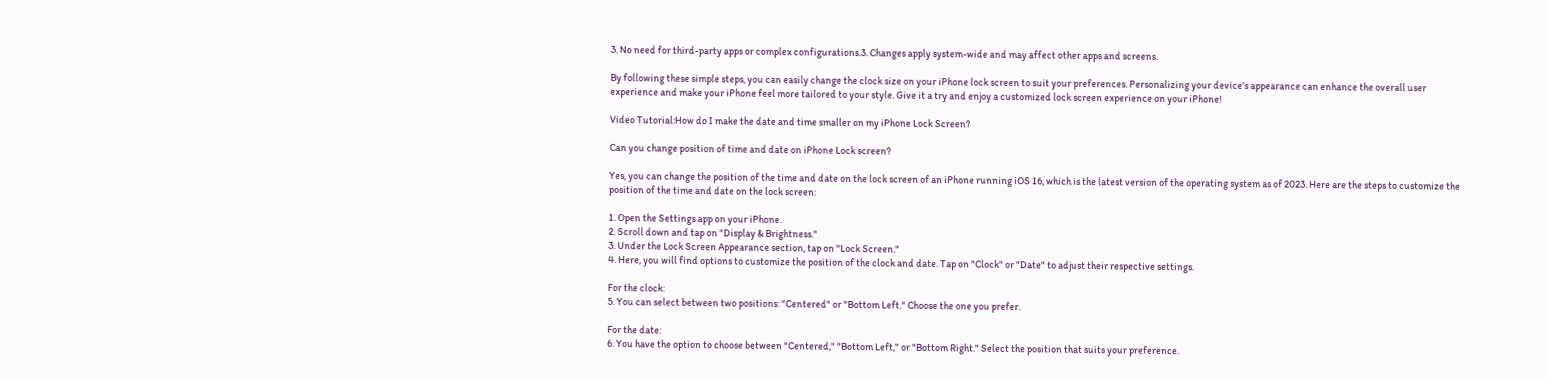3. No need for third-party apps or complex configurations.3. Changes apply system-wide and may affect other apps and screens.

By following these simple steps, you can easily change the clock size on your iPhone lock screen to suit your preferences. Personalizing your device’s appearance can enhance the overall user experience and make your iPhone feel more tailored to your style. Give it a try and enjoy a customized lock screen experience on your iPhone!

Video Tutorial:How do I make the date and time smaller on my iPhone Lock Screen?

Can you change position of time and date on iPhone Lock screen?

Yes, you can change the position of the time and date on the lock screen of an iPhone running iOS 16, which is the latest version of the operating system as of 2023. Here are the steps to customize the position of the time and date on the lock screen:

1. Open the Settings app on your iPhone.
2. Scroll down and tap on "Display & Brightness."
3. Under the Lock Screen Appearance section, tap on "Lock Screen."
4. Here, you will find options to customize the position of the clock and date. Tap on "Clock" or "Date" to adjust their respective settings.

For the clock:
5. You can select between two positions: "Centered" or "Bottom Left." Choose the one you prefer.

For the date:
6. You have the option to choose between "Centered," "Bottom Left," or "Bottom Right." Select the position that suits your preference.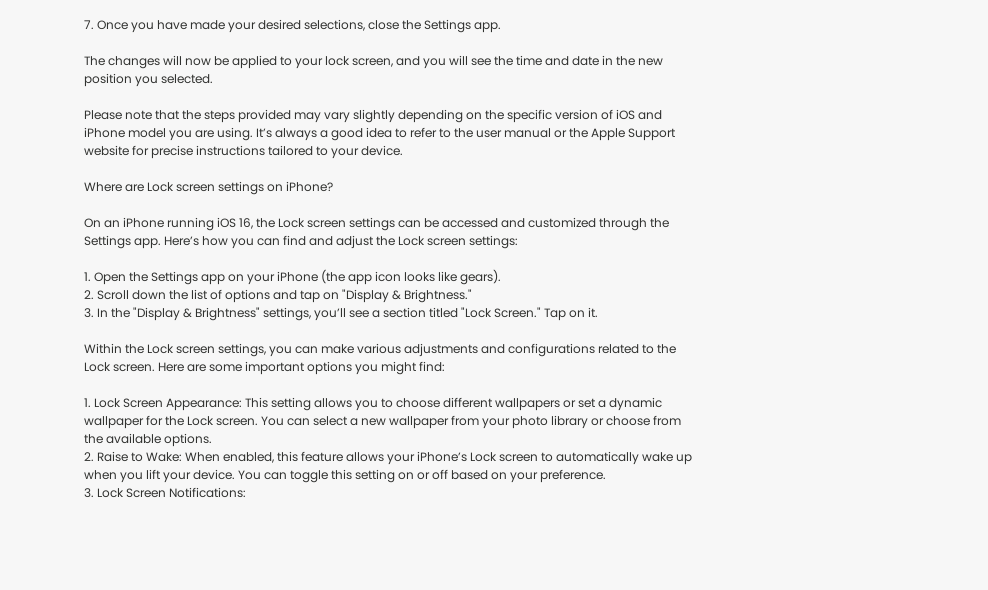7. Once you have made your desired selections, close the Settings app.

The changes will now be applied to your lock screen, and you will see the time and date in the new position you selected.

Please note that the steps provided may vary slightly depending on the specific version of iOS and iPhone model you are using. It’s always a good idea to refer to the user manual or the Apple Support website for precise instructions tailored to your device.

Where are Lock screen settings on iPhone?

On an iPhone running iOS 16, the Lock screen settings can be accessed and customized through the Settings app. Here’s how you can find and adjust the Lock screen settings:

1. Open the Settings app on your iPhone (the app icon looks like gears).
2. Scroll down the list of options and tap on "Display & Brightness."
3. In the "Display & Brightness" settings, you’ll see a section titled "Lock Screen." Tap on it.

Within the Lock screen settings, you can make various adjustments and configurations related to the Lock screen. Here are some important options you might find:

1. Lock Screen Appearance: This setting allows you to choose different wallpapers or set a dynamic wallpaper for the Lock screen. You can select a new wallpaper from your photo library or choose from the available options.
2. Raise to Wake: When enabled, this feature allows your iPhone’s Lock screen to automatically wake up when you lift your device. You can toggle this setting on or off based on your preference.
3. Lock Screen Notifications: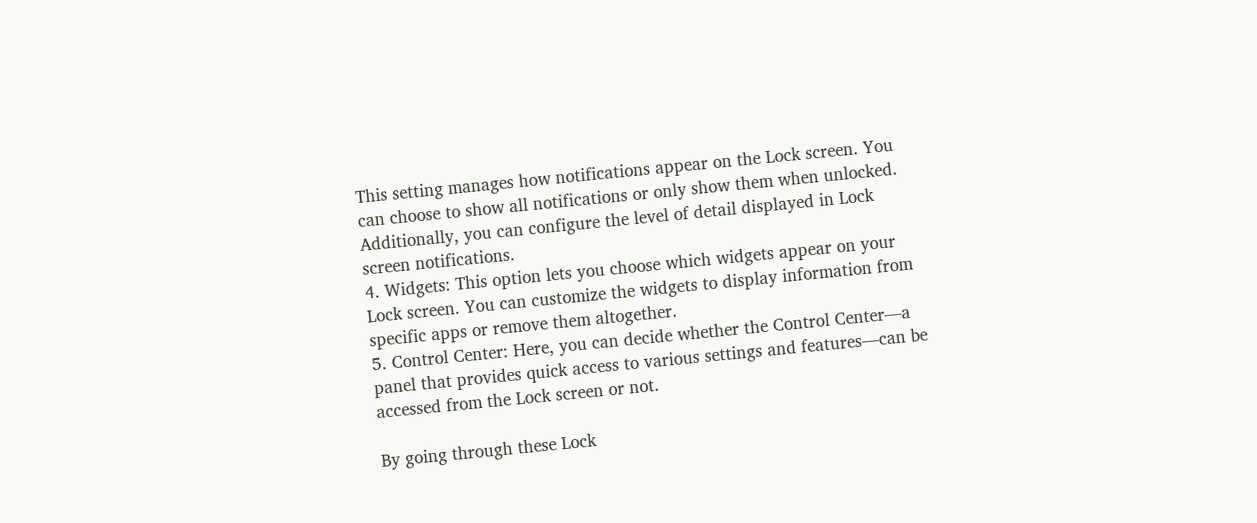This setting manages how notifications appear on the Lock screen. You can choose to show all notifications or only show them when unlocked. Additionally, you can configure the level of detail displayed in Lock screen notifications.
4. Widgets: This option lets you choose which widgets appear on your Lock screen. You can customize the widgets to display information from specific apps or remove them altogether.
5. Control Center: Here, you can decide whether the Control Center—a panel that provides quick access to various settings and features—can be accessed from the Lock screen or not.

By going through these Lock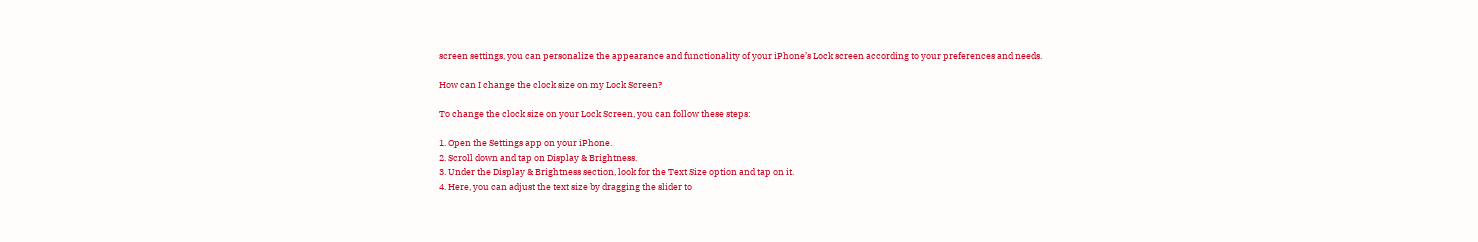screen settings, you can personalize the appearance and functionality of your iPhone’s Lock screen according to your preferences and needs.

How can I change the clock size on my Lock Screen?

To change the clock size on your Lock Screen, you can follow these steps:

1. Open the Settings app on your iPhone.
2. Scroll down and tap on Display & Brightness.
3. Under the Display & Brightness section, look for the Text Size option and tap on it.
4. Here, you can adjust the text size by dragging the slider to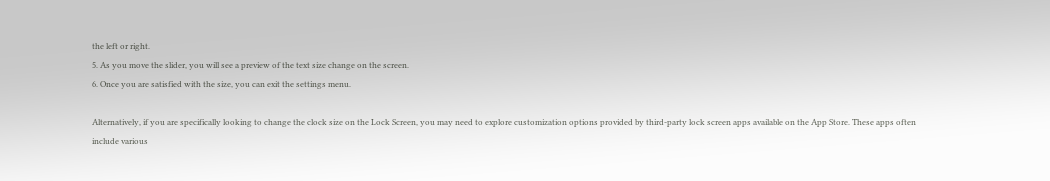the left or right.
5. As you move the slider, you will see a preview of the text size change on the screen.
6. Once you are satisfied with the size, you can exit the settings menu.

Alternatively, if you are specifically looking to change the clock size on the Lock Screen, you may need to explore customization options provided by third-party lock screen apps available on the App Store. These apps often include various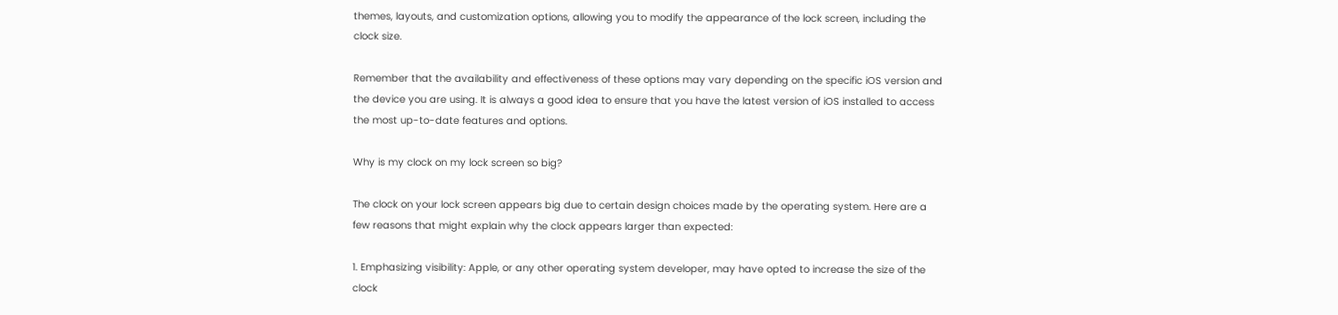themes, layouts, and customization options, allowing you to modify the appearance of the lock screen, including the clock size.

Remember that the availability and effectiveness of these options may vary depending on the specific iOS version and the device you are using. It is always a good idea to ensure that you have the latest version of iOS installed to access the most up-to-date features and options.

Why is my clock on my lock screen so big?

The clock on your lock screen appears big due to certain design choices made by the operating system. Here are a few reasons that might explain why the clock appears larger than expected:

1. Emphasizing visibility: Apple, or any other operating system developer, may have opted to increase the size of the clock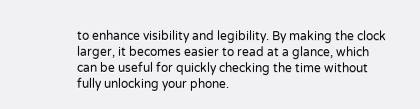to enhance visibility and legibility. By making the clock larger, it becomes easier to read at a glance, which can be useful for quickly checking the time without fully unlocking your phone.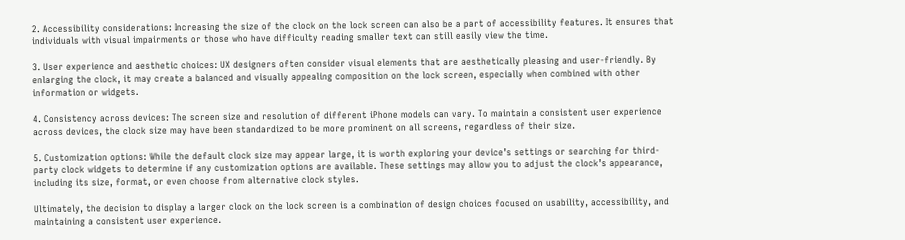2. Accessibility considerations: Increasing the size of the clock on the lock screen can also be a part of accessibility features. It ensures that individuals with visual impairments or those who have difficulty reading smaller text can still easily view the time.

3. User experience and aesthetic choices: UX designers often consider visual elements that are aesthetically pleasing and user-friendly. By enlarging the clock, it may create a balanced and visually appealing composition on the lock screen, especially when combined with other information or widgets.

4. Consistency across devices: The screen size and resolution of different iPhone models can vary. To maintain a consistent user experience across devices, the clock size may have been standardized to be more prominent on all screens, regardless of their size.

5. Customization options: While the default clock size may appear large, it is worth exploring your device’s settings or searching for third-party clock widgets to determine if any customization options are available. These settings may allow you to adjust the clock’s appearance, including its size, format, or even choose from alternative clock styles.

Ultimately, the decision to display a larger clock on the lock screen is a combination of design choices focused on usability, accessibility, and maintaining a consistent user experience.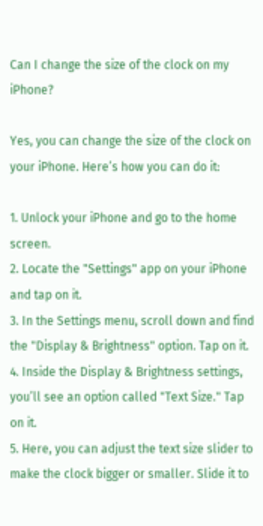Can I change the size of the clock on my iPhone?

Yes, you can change the size of the clock on your iPhone. Here’s how you can do it:

1. Unlock your iPhone and go to the home screen.
2. Locate the "Settings" app on your iPhone and tap on it.
3. In the Settings menu, scroll down and find the "Display & Brightness" option. Tap on it.
4. Inside the Display & Brightness settings, you’ll see an option called "Text Size." Tap on it.
5. Here, you can adjust the text size slider to make the clock bigger or smaller. Slide it to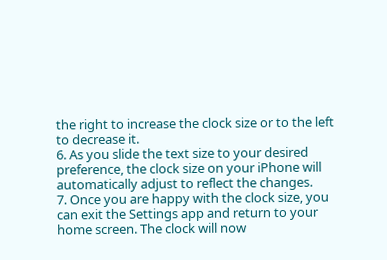the right to increase the clock size or to the left to decrease it.
6. As you slide the text size to your desired preference, the clock size on your iPhone will automatically adjust to reflect the changes.
7. Once you are happy with the clock size, you can exit the Settings app and return to your home screen. The clock will now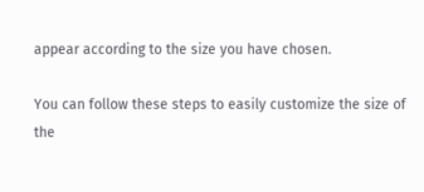appear according to the size you have chosen.

You can follow these steps to easily customize the size of the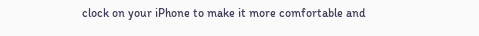clock on your iPhone to make it more comfortable and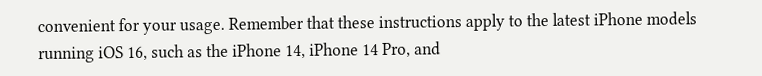convenient for your usage. Remember that these instructions apply to the latest iPhone models running iOS 16, such as the iPhone 14, iPhone 14 Pro, and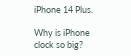iPhone 14 Plus.

Why is iPhone clock so big?